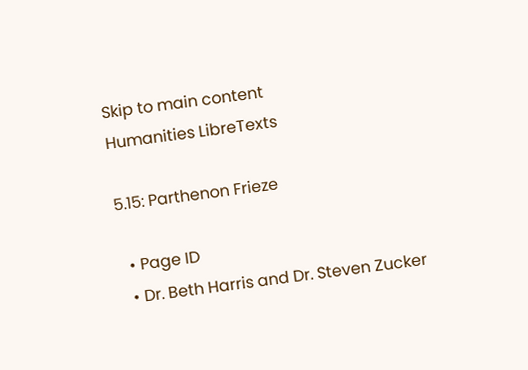Skip to main content
Humanities LibreTexts

5.15: Parthenon Frieze

  • Page ID
  • Dr. Beth Harris and Dr. Steven Zucker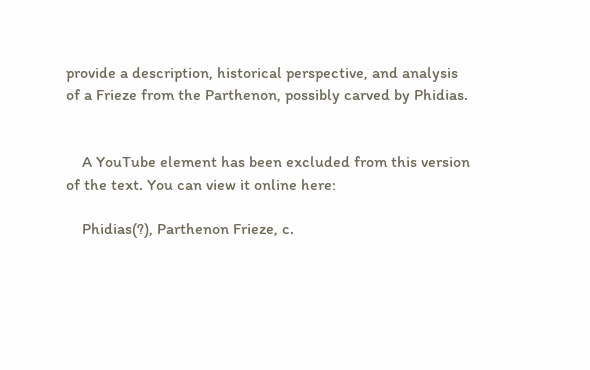provide a description, historical perspective, and analysis of a Frieze from the Parthenon, possibly carved by Phidias.


    A YouTube element has been excluded from this version of the text. You can view it online here:

    Phidias(?), Parthenon Frieze, c.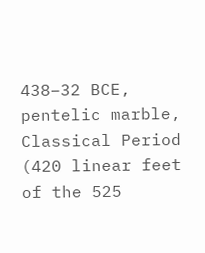438–32 BCE, pentelic marble, Classical Period (420 linear feet of the 525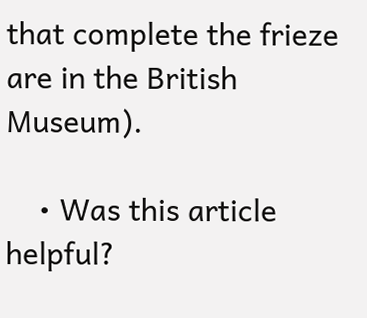that complete the frieze are in the British Museum).

    • Was this article helpful?